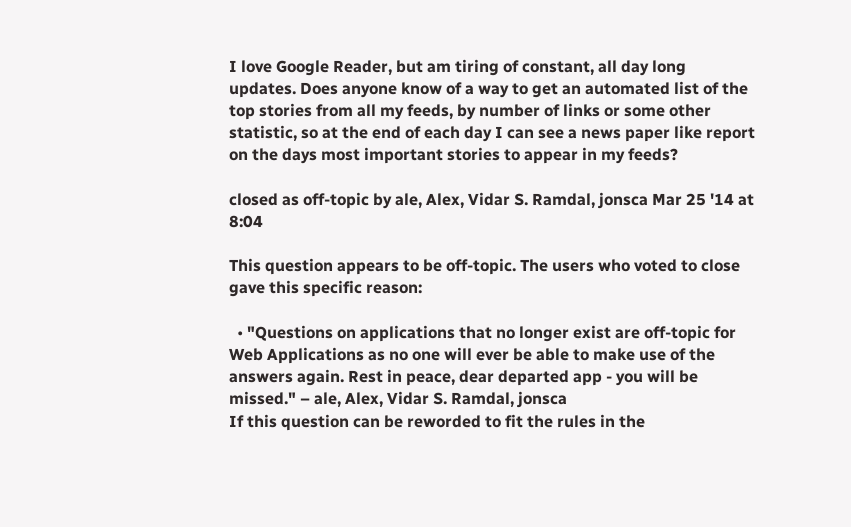I love Google Reader, but am tiring of constant, all day long updates. Does anyone know of a way to get an automated list of the top stories from all my feeds, by number of links or some other statistic, so at the end of each day I can see a news paper like report on the days most important stories to appear in my feeds?

closed as off-topic by ale, Alex, Vidar S. Ramdal, jonsca Mar 25 '14 at 8:04

This question appears to be off-topic. The users who voted to close gave this specific reason:

  • "Questions on applications that no longer exist are off-topic for Web Applications as no one will ever be able to make use of the answers again. Rest in peace, dear departed app - you will be missed." – ale, Alex, Vidar S. Ramdal, jonsca
If this question can be reworded to fit the rules in the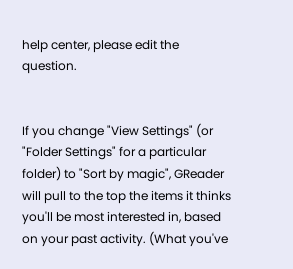help center, please edit the question.


If you change "View Settings" (or "Folder Settings" for a particular folder) to "Sort by magic", GReader will pull to the top the items it thinks you'll be most interested in, based on your past activity. (What you've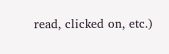read, clicked on, etc.)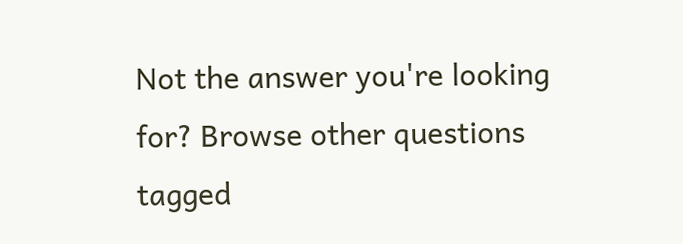Not the answer you're looking for? Browse other questions tagged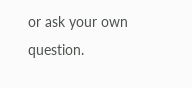or ask your own question.